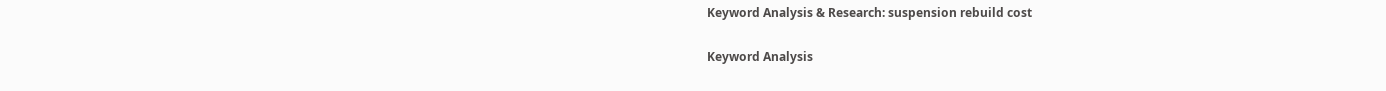Keyword Analysis & Research: suspension rebuild cost

Keyword Analysis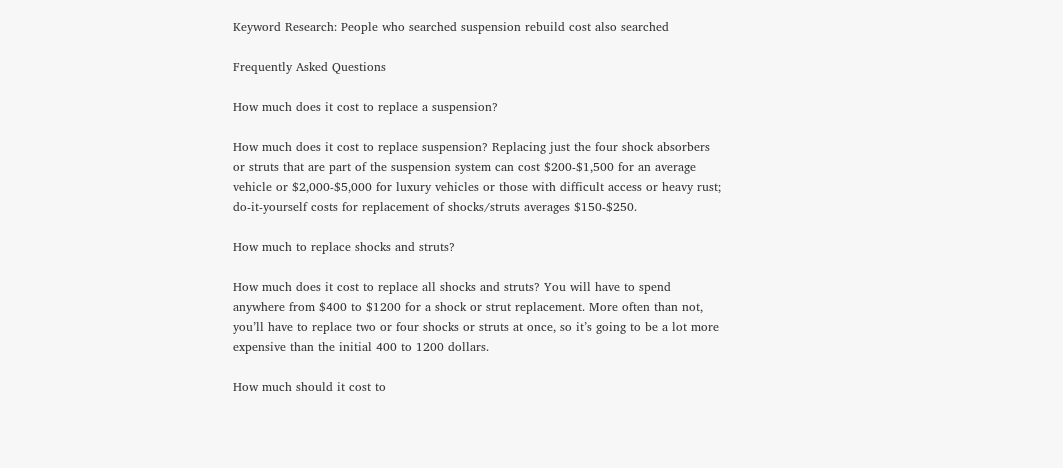Keyword Research: People who searched suspension rebuild cost also searched

Frequently Asked Questions

How much does it cost to replace a suspension?

How much does it cost to replace suspension? Replacing just the four shock absorbers or struts that are part of the suspension system can cost $200-$1,500 for an average vehicle or $2,000-$5,000 for luxury vehicles or those with difficult access or heavy rust; do-it-yourself costs for replacement of shocks/struts averages $150-$250.

How much to replace shocks and struts?

How much does it cost to replace all shocks and struts? You will have to spend anywhere from $400 to $1200 for a shock or strut replacement. More often than not, you’ll have to replace two or four shocks or struts at once, so it’s going to be a lot more expensive than the initial 400 to 1200 dollars.

How much should it cost to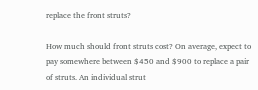replace the front struts?

How much should front struts cost? On average, expect to pay somewhere between $450 and $900 to replace a pair of struts. An individual strut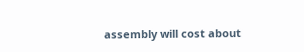assembly will cost about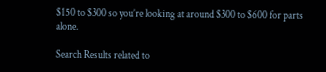$150 to $300 so you’re looking at around $300 to $600 for parts alone.

Search Results related to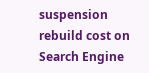suspension rebuild cost on Search Engine